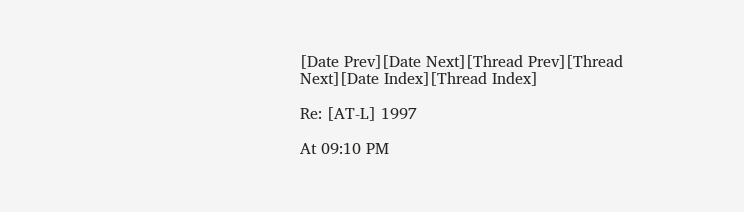[Date Prev][Date Next][Thread Prev][Thread Next][Date Index][Thread Index]

Re: [AT-L] 1997

At 09:10 PM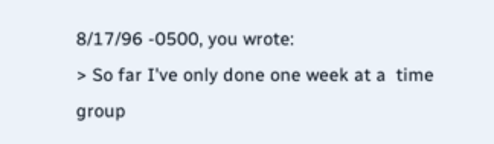8/17/96 -0500, you wrote:
> So far I've only done one week at a  time group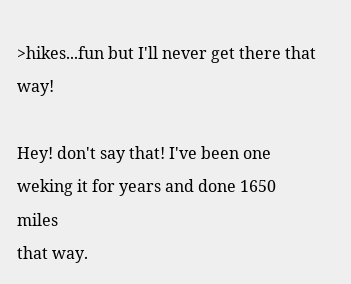>hikes...fun but I'll never get there that way!

Hey! don't say that! I've been one weking it for years and done 1650 miles
that way.